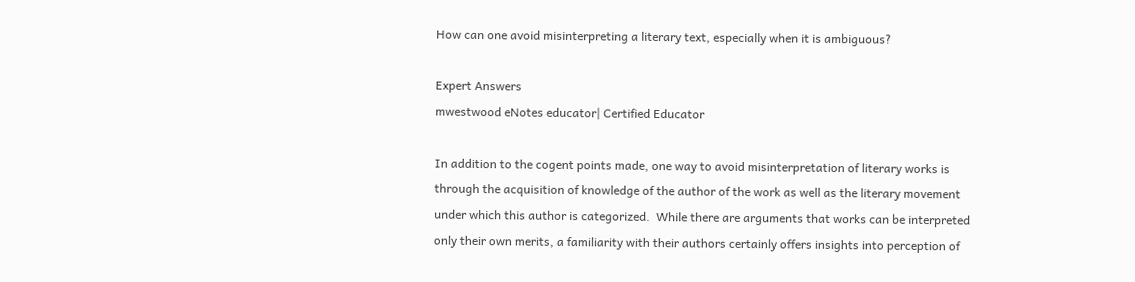How can one avoid misinterpreting a literary text, especially when it is ambiguous?

Expert Answers
mwestwood eNotes educator| Certified Educator

In addition to the cogent points made, one way to avoid misinterpretation of literary works is through the acquisition of knowledge of the author of the work as well as the literary movement under which this author is categorized.  While there are arguments that works can be interpreted only their own merits, a familiarity with their authors certainly offers insights into perception of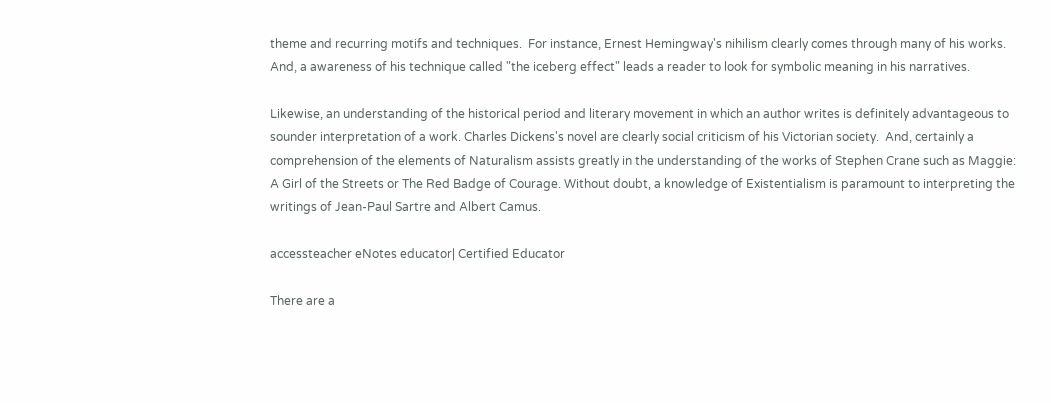theme and recurring motifs and techniques.  For instance, Ernest Hemingway's nihilism clearly comes through many of his works.  And, a awareness of his technique called "the iceberg effect" leads a reader to look for symbolic meaning in his narratives.

Likewise, an understanding of the historical period and literary movement in which an author writes is definitely advantageous to sounder interpretation of a work. Charles Dickens's novel are clearly social criticism of his Victorian society.  And, certainly a comprehension of the elements of Naturalism assists greatly in the understanding of the works of Stephen Crane such as Maggie:  A Girl of the Streets or The Red Badge of Courage. Without doubt, a knowledge of Existentialism is paramount to interpreting the writings of Jean-Paul Sartre and Albert Camus.

accessteacher eNotes educator| Certified Educator

There are a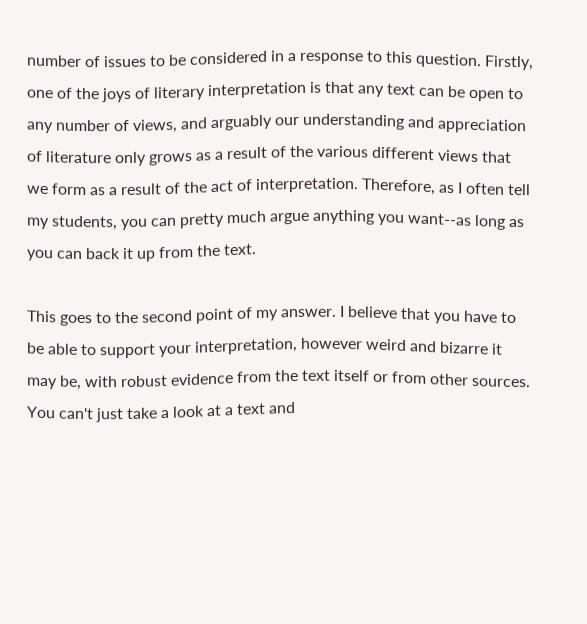number of issues to be considered in a response to this question. Firstly, one of the joys of literary interpretation is that any text can be open to any number of views, and arguably our understanding and appreciation of literature only grows as a result of the various different views that we form as a result of the act of interpretation. Therefore, as I often tell my students, you can pretty much argue anything you want--as long as you can back it up from the text.

This goes to the second point of my answer. I believe that you have to be able to support your interpretation, however weird and bizarre it may be, with robust evidence from the text itself or from other sources. You can't just take a look at a text and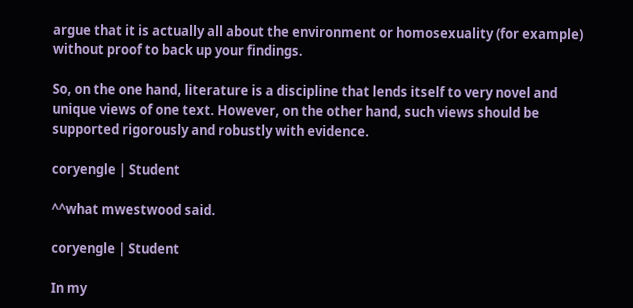argue that it is actually all about the environment or homosexuality (for example) without proof to back up your findings.

So, on the one hand, literature is a discipline that lends itself to very novel and unique views of one text. However, on the other hand, such views should be supported rigorously and robustly with evidence.

coryengle | Student

^^what mwestwood said.

coryengle | Student

In my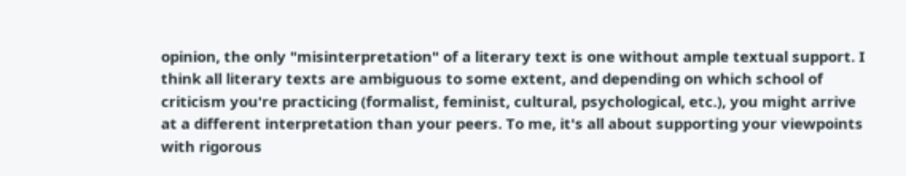opinion, the only "misinterpretation" of a literary text is one without ample textual support. I think all literary texts are ambiguous to some extent, and depending on which school of criticism you're practicing (formalist, feminist, cultural, psychological, etc.), you might arrive at a different interpretation than your peers. To me, it's all about supporting your viewpoints with rigorous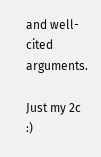and well-cited arguments.

Just my 2c :)